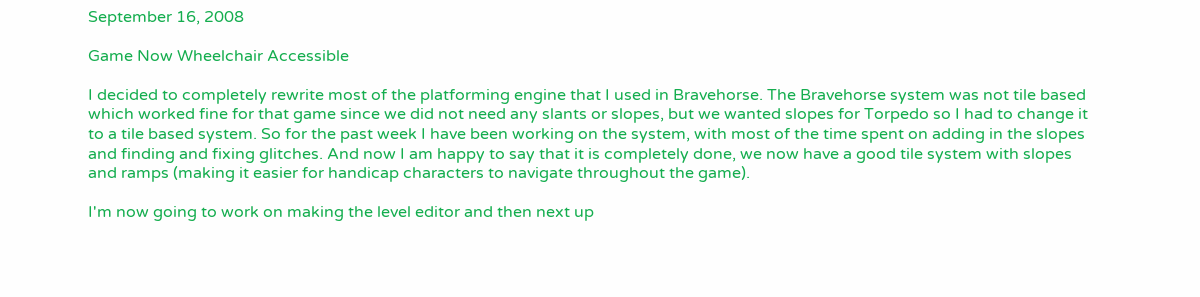September 16, 2008

Game Now Wheelchair Accessible

I decided to completely rewrite most of the platforming engine that I used in Bravehorse. The Bravehorse system was not tile based which worked fine for that game since we did not need any slants or slopes, but we wanted slopes for Torpedo so I had to change it to a tile based system. So for the past week I have been working on the system, with most of the time spent on adding in the slopes and finding and fixing glitches. And now I am happy to say that it is completely done, we now have a good tile system with slopes and ramps (making it easier for handicap characters to navigate throughout the game).

I'm now going to work on making the level editor and then next up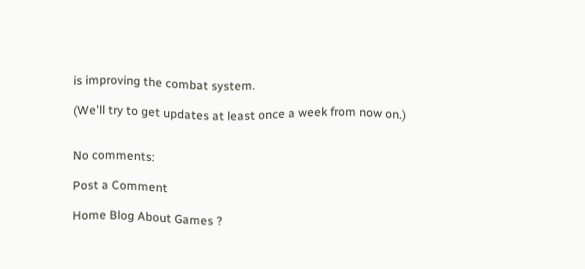is improving the combat system.

(We'll try to get updates at least once a week from now on.)


No comments:

Post a Comment

Home Blog About Games ?